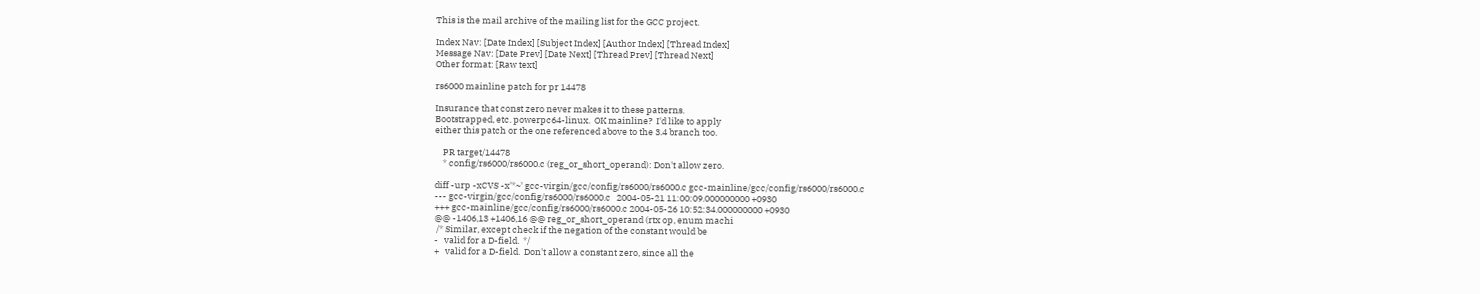This is the mail archive of the mailing list for the GCC project.

Index Nav: [Date Index] [Subject Index] [Author Index] [Thread Index]
Message Nav: [Date Prev] [Date Next] [Thread Prev] [Thread Next]
Other format: [Raw text]

rs6000 mainline patch for pr 14478

Insurance that const zero never makes it to these patterns.
Bootstrapped, etc. powerpc64-linux.  OK mainline?  I'd like to apply
either this patch or the one referenced above to the 3.4 branch too.

    PR target/14478
    * config/rs6000/rs6000.c (reg_or_short_operand): Don't allow zero.

diff -urp -xCVS -x'*~' gcc-virgin/gcc/config/rs6000/rs6000.c gcc-mainline/gcc/config/rs6000/rs6000.c
--- gcc-virgin/gcc/config/rs6000/rs6000.c   2004-05-21 11:00:09.000000000 +0930
+++ gcc-mainline/gcc/config/rs6000/rs6000.c 2004-05-26 10:52:34.000000000 +0930
@@ -1406,13 +1406,16 @@ reg_or_short_operand (rtx op, enum machi
 /* Similar, except check if the negation of the constant would be
-   valid for a D-field.  */
+   valid for a D-field.  Don't allow a constant zero, since all the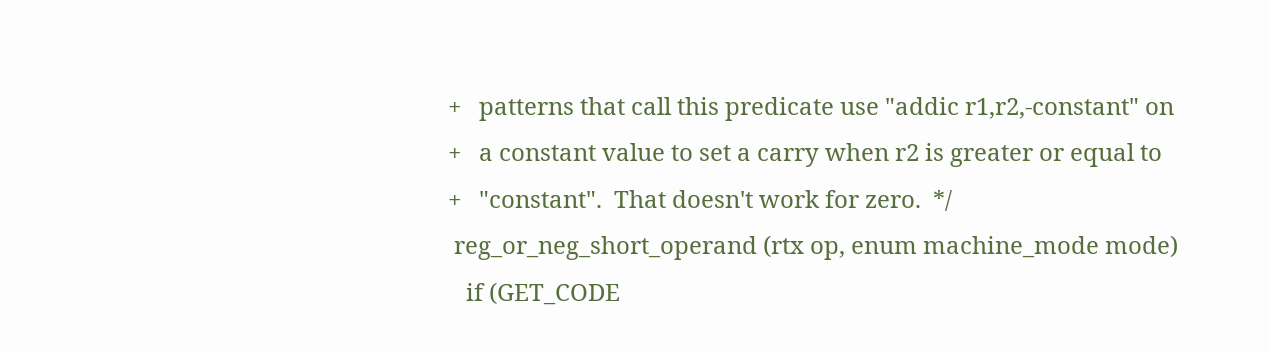+   patterns that call this predicate use "addic r1,r2,-constant" on
+   a constant value to set a carry when r2 is greater or equal to
+   "constant".  That doesn't work for zero.  */
 reg_or_neg_short_operand (rtx op, enum machine_mode mode)
   if (GET_CODE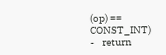(op) == CONST_INT)
-    return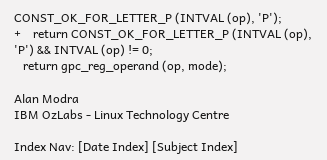CONST_OK_FOR_LETTER_P (INTVAL (op), 'P');
+    return CONST_OK_FOR_LETTER_P (INTVAL (op), 'P') && INTVAL (op) != 0;
   return gpc_reg_operand (op, mode);

Alan Modra
IBM OzLabs - Linux Technology Centre

Index Nav: [Date Index] [Subject Index]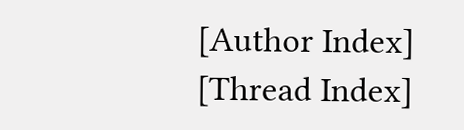[Author Index] [Thread Index]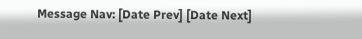Message Nav: [Date Prev] [Date Next]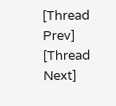[Thread Prev] [Thread Next]